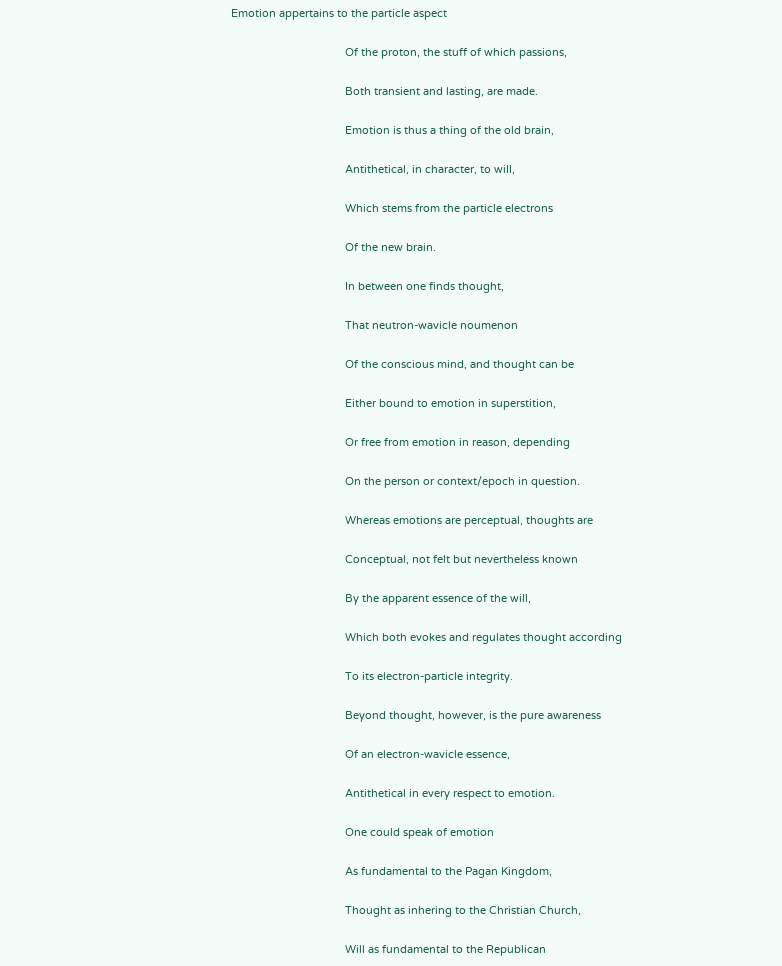Emotion appertains to the particle aspect

                                      Of the proton, the stuff of which passions,

                                      Both transient and lasting, are made.

                                      Emotion is thus a thing of the old brain,

                                      Antithetical, in character, to will,

                                      Which stems from the particle electrons

                                      Of the new brain.

                                      In between one finds thought,

                                      That neutron-wavicle noumenon

                                      Of the conscious mind, and thought can be

                                      Either bound to emotion in superstition,

                                      Or free from emotion in reason, depending

                                      On the person or context/epoch in question.

                                      Whereas emotions are perceptual, thoughts are

                                      Conceptual, not felt but nevertheless known

                                      By the apparent essence of the will,

                                      Which both evokes and regulates thought according

                                      To its electron-particle integrity.

                                      Beyond thought, however, is the pure awareness

                                      Of an electron-wavicle essence,

                                      Antithetical in every respect to emotion.

                                      One could speak of emotion

                                      As fundamental to the Pagan Kingdom,

                                      Thought as inhering to the Christian Church,

                                      Will as fundamental to the Republican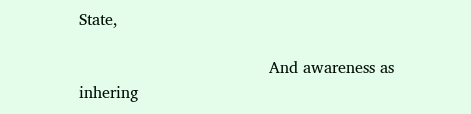State,

                                      And awareness as inhering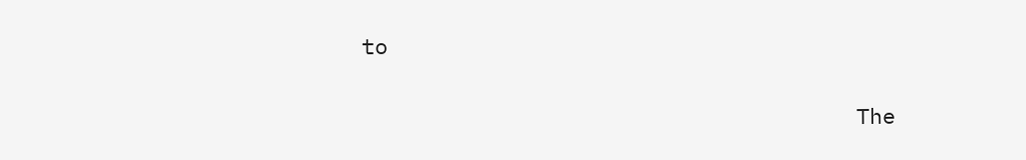to

                                      The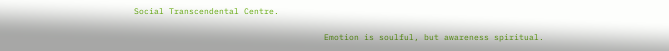Social Transcendental Centre.

                                      Emotion is soulful, but awareness spiritual.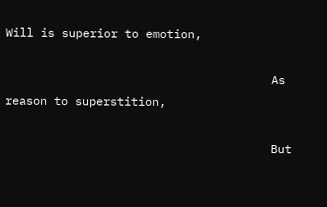Will is superior to emotion,

                                      As reason to superstition,

                                      But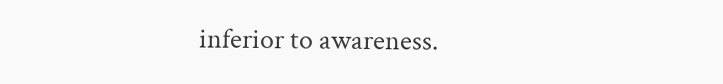inferior to awareness.